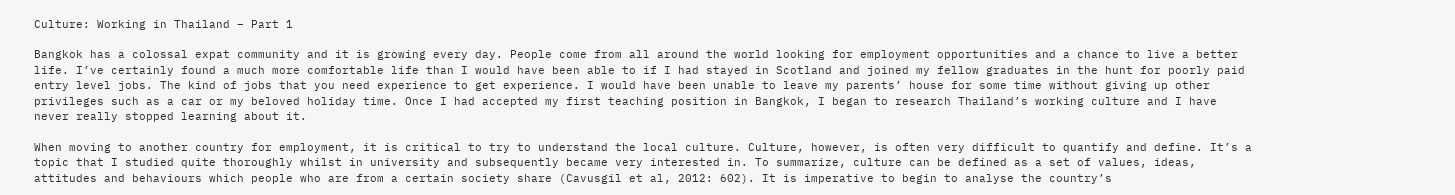Culture: Working in Thailand – Part 1

Bangkok has a colossal expat community and it is growing every day. People come from all around the world looking for employment opportunities and a chance to live a better life. I’ve certainly found a much more comfortable life than I would have been able to if I had stayed in Scotland and joined my fellow graduates in the hunt for poorly paid entry level jobs. The kind of jobs that you need experience to get experience. I would have been unable to leave my parents’ house for some time without giving up other privileges such as a car or my beloved holiday time. Once I had accepted my first teaching position in Bangkok, I began to research Thailand’s working culture and I have never really stopped learning about it.

When moving to another country for employment, it is critical to try to understand the local culture. Culture, however, is often very difficult to quantify and define. It’s a topic that I studied quite thoroughly whilst in university and subsequently became very interested in. To summarize, culture can be defined as a set of values, ideas, attitudes and behaviours which people who are from a certain society share (Cavusgil et al, 2012: 602). It is imperative to begin to analyse the country’s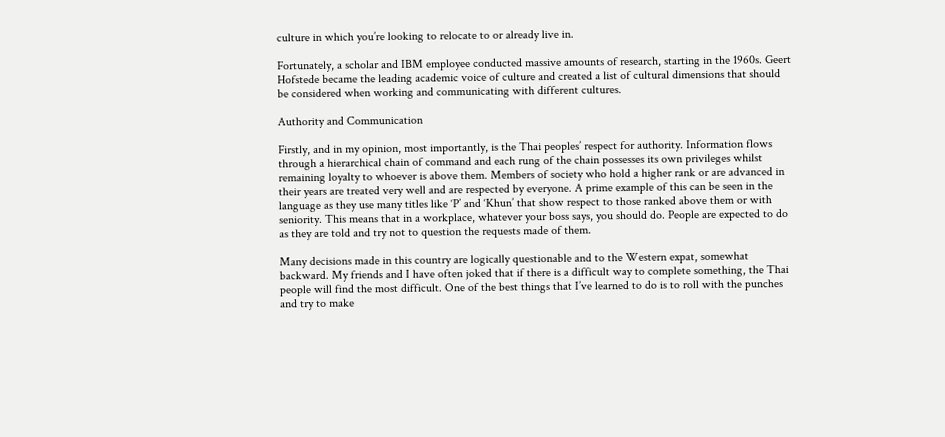culture in which you’re looking to relocate to or already live in.

Fortunately, a scholar and IBM employee conducted massive amounts of research, starting in the 1960s. Geert Hofstede became the leading academic voice of culture and created a list of cultural dimensions that should be considered when working and communicating with different cultures.

Authority and Communication

Firstly, and in my opinion, most importantly, is the Thai peoples’ respect for authority. Information flows through a hierarchical chain of command and each rung of the chain possesses its own privileges whilst remaining loyalty to whoever is above them. Members of society who hold a higher rank or are advanced in their years are treated very well and are respected by everyone. A prime example of this can be seen in the language as they use many titles like ‘P’ and ‘Khun’ that show respect to those ranked above them or with seniority. This means that in a workplace, whatever your boss says, you should do. People are expected to do as they are told and try not to question the requests made of them.

Many decisions made in this country are logically questionable and to the Western expat, somewhat backward. My friends and I have often joked that if there is a difficult way to complete something, the Thai people will find the most difficult. One of the best things that I’ve learned to do is to roll with the punches and try to make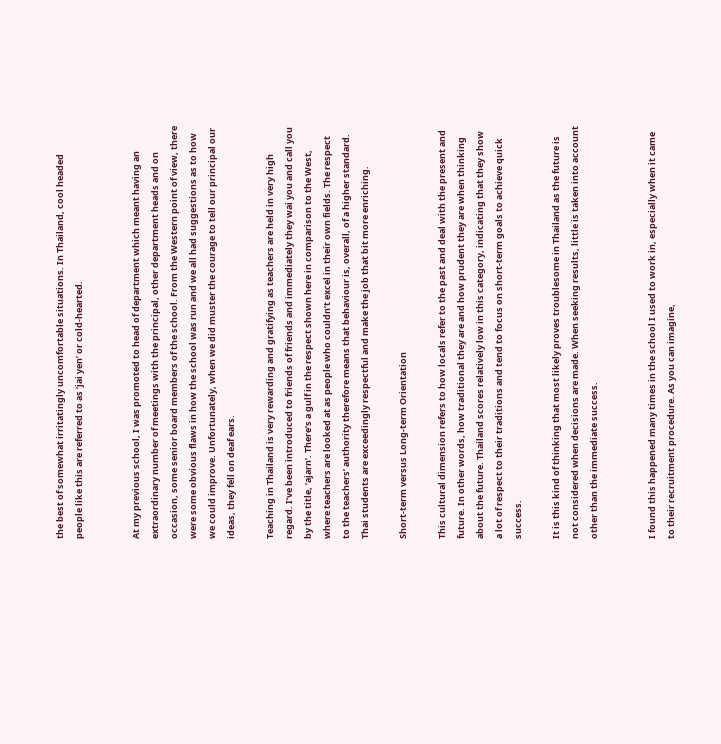the best of somewhat irritatingly uncomfortable situations. In Thailand, cool headed people like this are referred to as ‘jai yen’ or cold-hearted.


At my previous school, I was promoted to head of department which meant having an extraordinary number of meetings with the principal, other department heads and on occasion, some senior board members of the school. From the Western point of view, there were some obvious flaws in how the school was run and we all had suggestions as to how we could improve. Unfortunately, when we did muster the courage to tell our principal our ideas, they fell on deaf ears.

Teaching in Thailand is very rewarding and gratifying as teachers are held in very high regard. I’ve been introduced to friends of friends and immediately they wai you and call you by the title, ‘ajarn’. There’s a gulf in the respect shown here in comparison to the West, where teachers are looked at as people who couldn’t excel in their own fields. The respect to the teachers’ authority therefore means that behaviour is, overall, of a higher standard. Thai students are exceedingly respectful and make the job that bit more enriching.

Short-term versus Long-term Orientation

This cultural dimension refers to how locals refer to the past and deal with the present and future. In other words, how traditional they are and how prudent they are when thinking about the future. Thailand scores relatively low in this category, indicating that they show a lot of respect to their traditions and tend to focus on short-term goals to achieve quick success.

It is this kind of thinking that most likely proves troublesome in Thailand as the future is not considered when decisions are made. When seeking results, little is taken into account other than the immediate success.


I found this happened many times in the school I used to work in, especially when it came to their recruitment procedure. As you can imagine,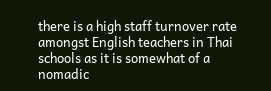there is a high staff turnover rate amongst English teachers in Thai schools as it is somewhat of a nomadic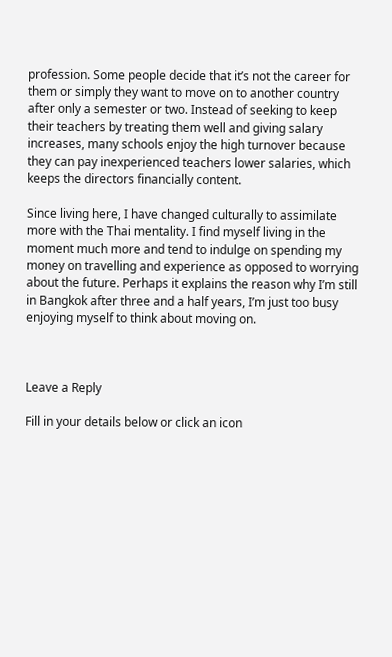profession. Some people decide that it’s not the career for them or simply they want to move on to another country after only a semester or two. Instead of seeking to keep their teachers by treating them well and giving salary increases, many schools enjoy the high turnover because they can pay inexperienced teachers lower salaries, which keeps the directors financially content.

Since living here, I have changed culturally to assimilate more with the Thai mentality. I find myself living in the moment much more and tend to indulge on spending my money on travelling and experience as opposed to worrying about the future. Perhaps it explains the reason why I’m still in Bangkok after three and a half years, I’m just too busy enjoying myself to think about moving on.



Leave a Reply

Fill in your details below or click an icon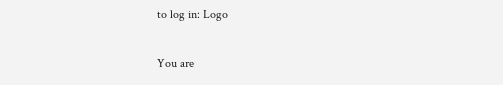to log in: Logo

You are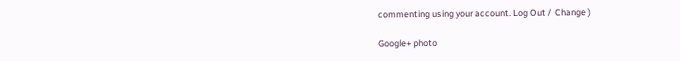commenting using your account. Log Out /  Change )

Google+ photo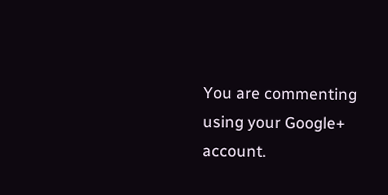You are commenting using your Google+ account.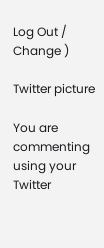Log Out /  Change )

Twitter picture

You are commenting using your Twitter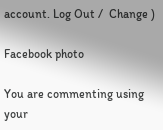account. Log Out /  Change )

Facebook photo

You are commenting using your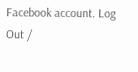Facebook account. Log Out /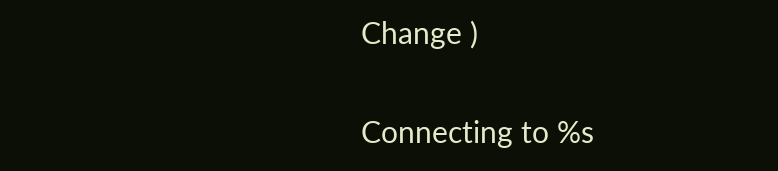Change )


Connecting to %s